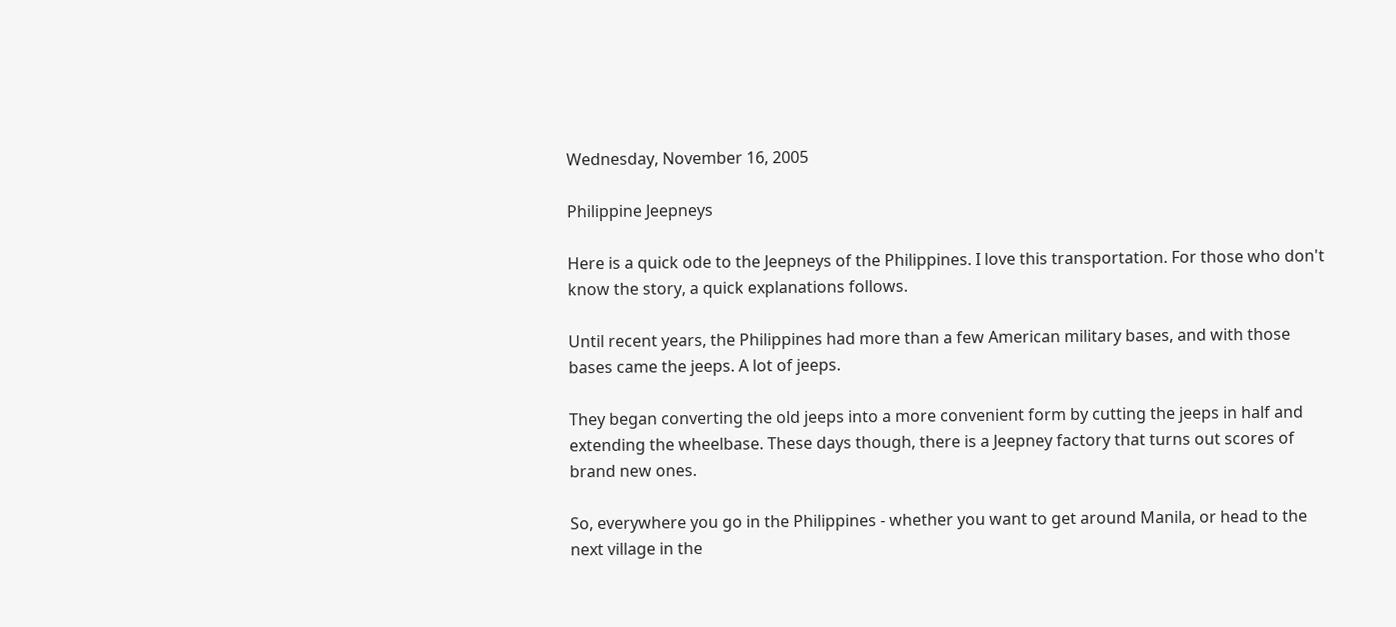Wednesday, November 16, 2005

Philippine Jeepneys

Here is a quick ode to the Jeepneys of the Philippines. I love this transportation. For those who don't know the story, a quick explanations follows.

Until recent years, the Philippines had more than a few American military bases, and with those bases came the jeeps. A lot of jeeps.

They began converting the old jeeps into a more convenient form by cutting the jeeps in half and extending the wheelbase. These days though, there is a Jeepney factory that turns out scores of brand new ones.

So, everywhere you go in the Philippines - whether you want to get around Manila, or head to the next village in the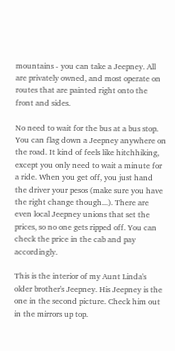mountains - you can take a Jeepney. All are privately owned, and most operate on routes that are painted right onto the front and sides.

No need to wait for the bus at a bus stop. You can flag down a Jeepney anywhere on the road. It kind of feels like hitchhiking, except you only need to wait a minute for a ride. When you get off, you just hand the driver your pesos (make sure you have the right change though...). There are even local Jeepney unions that set the prices, so no one gets ripped off. You can check the price in the cab and pay accordingly.

This is the interior of my Aunt Linda's older brother's Jeepney. His Jeepney is the one in the second picture. Check him out in the mirrors up top.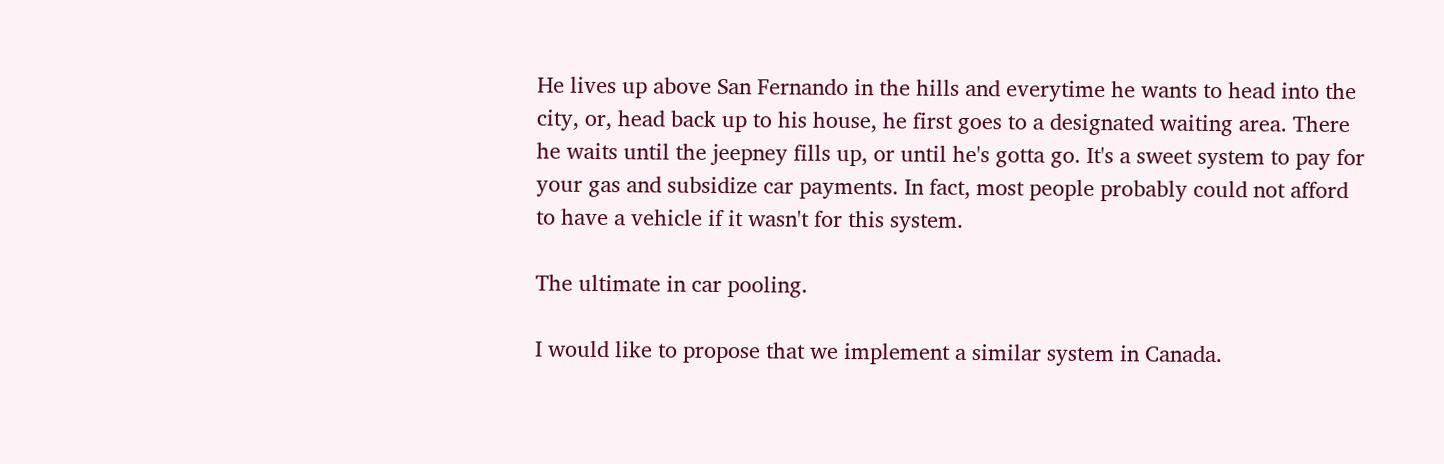He lives up above San Fernando in the hills and everytime he wants to head into the city, or, head back up to his house, he first goes to a designated waiting area. There he waits until the jeepney fills up, or until he's gotta go. It's a sweet system to pay for your gas and subsidize car payments. In fact, most people probably could not afford to have a vehicle if it wasn't for this system.

The ultimate in car pooling.

I would like to propose that we implement a similar system in Canada.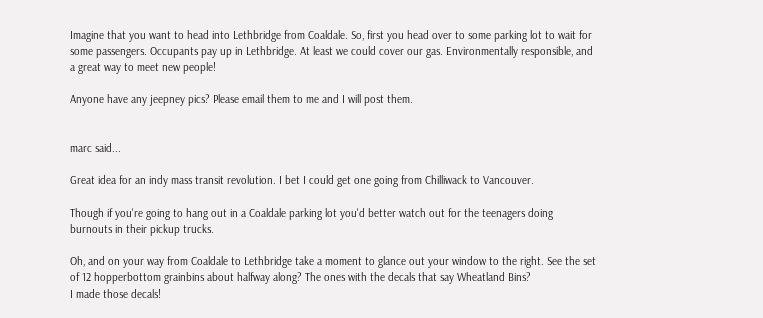Imagine that you want to head into Lethbridge from Coaldale. So, first you head over to some parking lot to wait for some passengers. Occupants pay up in Lethbridge. At least we could cover our gas. Environmentally responsible, and a great way to meet new people!

Anyone have any jeepney pics? Please email them to me and I will post them.


marc said...

Great idea for an indy mass transit revolution. I bet I could get one going from Chilliwack to Vancouver.

Though if you're going to hang out in a Coaldale parking lot you'd better watch out for the teenagers doing burnouts in their pickup trucks.

Oh, and on your way from Coaldale to Lethbridge take a moment to glance out your window to the right. See the set of 12 hopperbottom grainbins about halfway along? The ones with the decals that say Wheatland Bins?
I made those decals!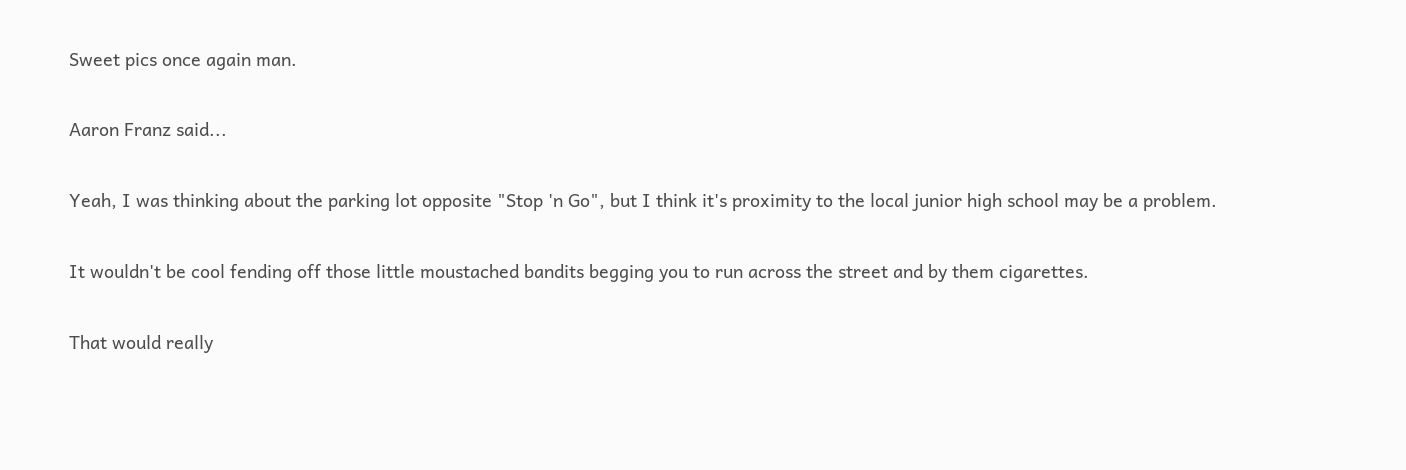Sweet pics once again man.

Aaron Franz said...

Yeah, I was thinking about the parking lot opposite "Stop 'n Go", but I think it's proximity to the local junior high school may be a problem.

It wouldn't be cool fending off those little moustached bandits begging you to run across the street and by them cigarettes.

That would really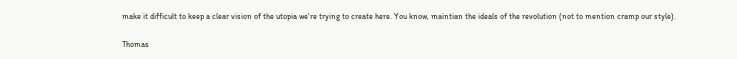make it difficult to keep a clear vision of the utopia we're trying to create here. You know, maintian the ideals of the revolution (not to mention cramp our style).

Thomas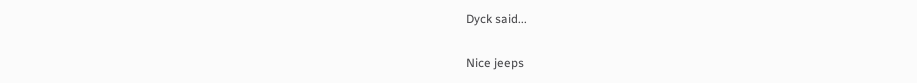Dyck said...

Nice jeeps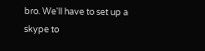bro. We'll have to set up a skype to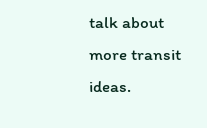talk about more transit ideas.